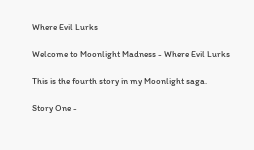Where Evil Lurks

Welcome to Moonlight Madness - Where Evil Lurks

This is the fourth story in my Moonlight saga.

Story One -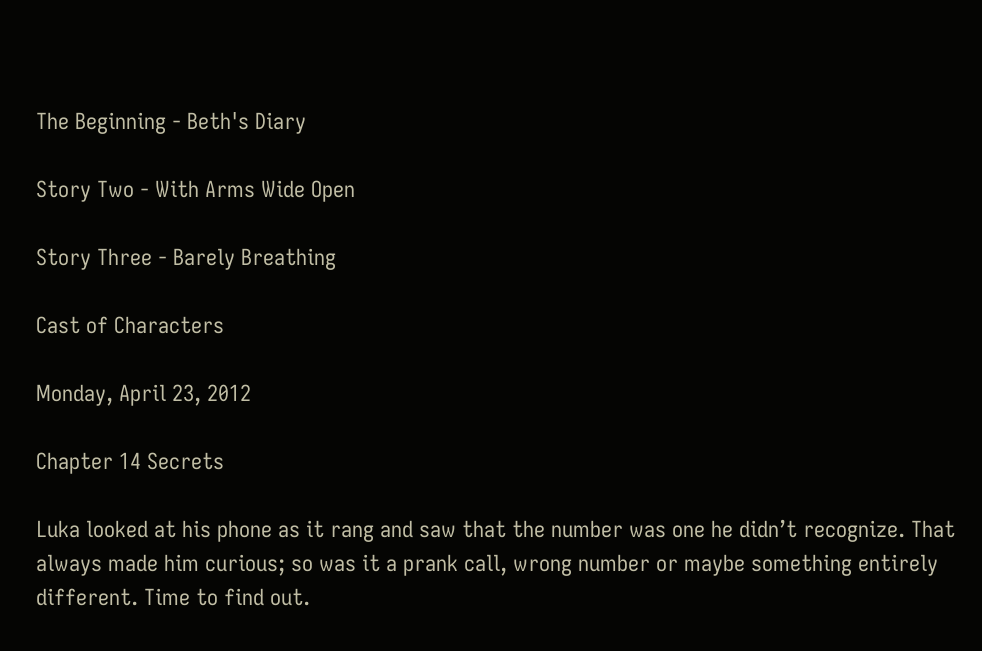The Beginning - Beth's Diary

Story Two - With Arms Wide Open

Story Three - Barely Breathing

Cast of Characters

Monday, April 23, 2012

Chapter 14 Secrets

Luka looked at his phone as it rang and saw that the number was one he didn’t recognize. That always made him curious; so was it a prank call, wrong number or maybe something entirely different. Time to find out.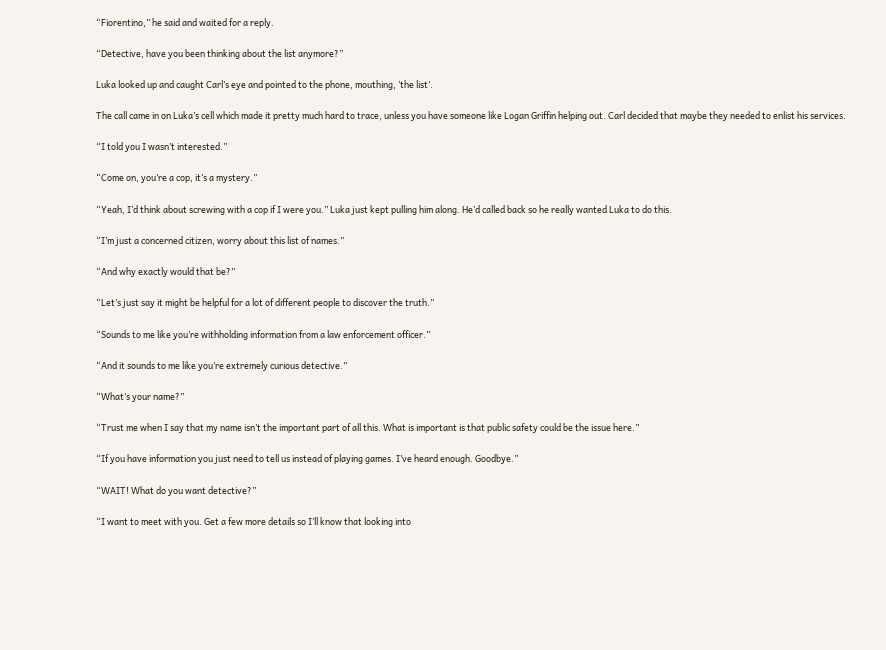“Fiorentino,” he said and waited for a reply.

“Detective, have you been thinking about the list anymore?”

Luka looked up and caught Carl’s eye and pointed to the phone, mouthing, ‘the list’.

The call came in on Luka’s cell which made it pretty much hard to trace, unless you have someone like Logan Griffin helping out. Carl decided that maybe they needed to enlist his services.

“I told you I wasn’t interested.”

“Come on, you’re a cop, it’s a mystery.”

“Yeah, I’d think about screwing with a cop if I were you.” Luka just kept pulling him along. He’d called back so he really wanted Luka to do this.

“I’m just a concerned citizen, worry about this list of names.”

“And why exactly would that be?”

“Let’s just say it might be helpful for a lot of different people to discover the truth.”

“Sounds to me like you’re withholding information from a law enforcement officer.”

“And it sounds to me like you’re extremely curious detective.”

“What’s your name?”

“Trust me when I say that my name isn’t the important part of all this. What is important is that public safety could be the issue here.”

“If you have information you just need to tell us instead of playing games. I’ve heard enough. Goodbye.”

“WAIT! What do you want detective?”

“I want to meet with you. Get a few more details so I’ll know that looking into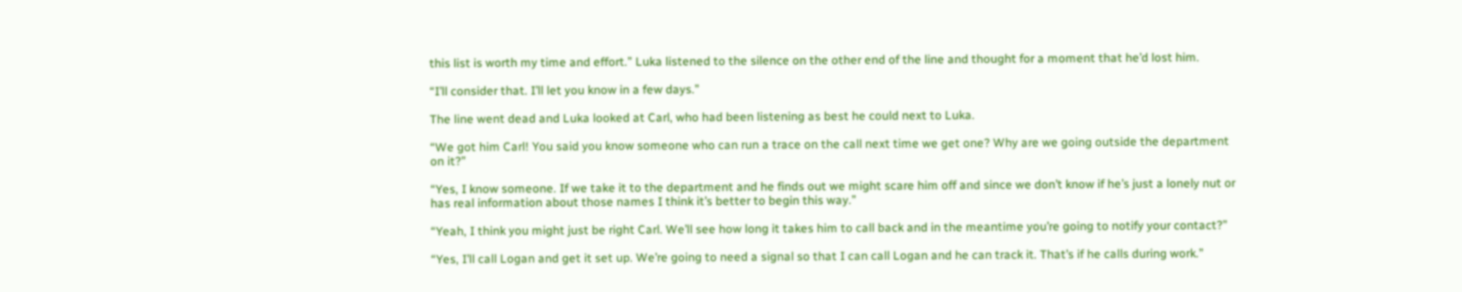this list is worth my time and effort.” Luka listened to the silence on the other end of the line and thought for a moment that he’d lost him.

“I’ll consider that. I’ll let you know in a few days.”

The line went dead and Luka looked at Carl, who had been listening as best he could next to Luka.

“We got him Carl! You said you know someone who can run a trace on the call next time we get one? Why are we going outside the department on it?”

“Yes, I know someone. If we take it to the department and he finds out we might scare him off and since we don’t know if he’s just a lonely nut or has real information about those names I think it’s better to begin this way.”

“Yeah, I think you might just be right Carl. We’ll see how long it takes him to call back and in the meantime you’re going to notify your contact?”

“Yes, I’ll call Logan and get it set up. We’re going to need a signal so that I can call Logan and he can track it. That’s if he calls during work.”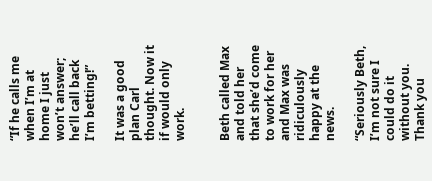“If he calls me when I’m at home I just won’t answer; he’ll call back I’m betting!”

It was a good plan Carl thought. Now it if would only work.


Beth called Max and told her that she’d come to work for her and Max was ridiculously happy at the news.

“Seriously Beth, I’m not sure I could do it without you. Thank you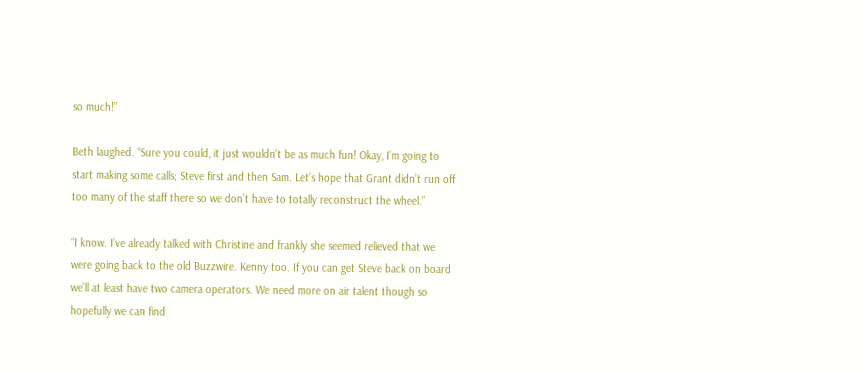so much!”

Beth laughed. “Sure you could, it just wouldn’t be as much fun! Okay, I’m going to start making some calls; Steve first and then Sam. Let’s hope that Grant didn’t run off too many of the staff there so we don’t have to totally reconstruct the wheel.”

“I know. I’ve already talked with Christine and frankly she seemed relieved that we were going back to the old Buzzwire. Kenny too. If you can get Steve back on board we’ll at least have two camera operators. We need more on air talent though so hopefully we can find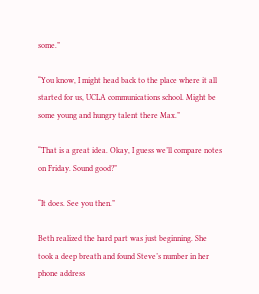some.”

“You know, I might head back to the place where it all started for us, UCLA communications school. Might be some young and hungry talent there Max.”

“That is a great idea. Okay, I guess we’ll compare notes on Friday. Sound good?”

“It does. See you then.”

Beth realized the hard part was just beginning. She took a deep breath and found Steve’s number in her phone address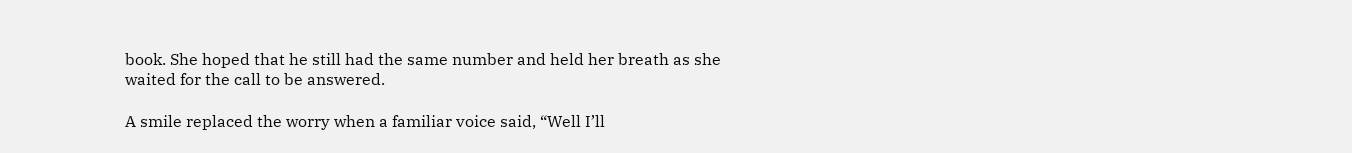book. She hoped that he still had the same number and held her breath as she waited for the call to be answered.

A smile replaced the worry when a familiar voice said, “Well I’ll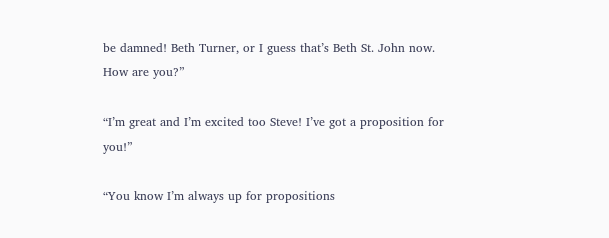be damned! Beth Turner, or I guess that’s Beth St. John now. How are you?”

“I’m great and I’m excited too Steve! I’ve got a proposition for you!”

“You know I’m always up for propositions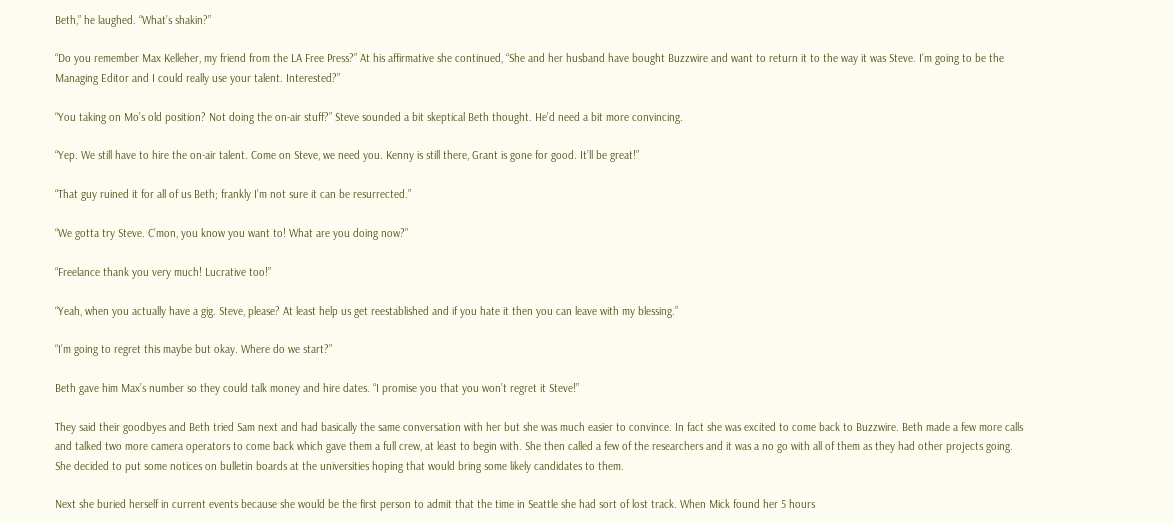Beth,” he laughed. “What’s shakin?”

“Do you remember Max Kelleher, my friend from the LA Free Press?” At his affirmative she continued, “She and her husband have bought Buzzwire and want to return it to the way it was Steve. I’m going to be the Managing Editor and I could really use your talent. Interested?”

“You taking on Mo’s old position? Not doing the on-air stuff?” Steve sounded a bit skeptical Beth thought. He’d need a bit more convincing.

“Yep. We still have to hire the on-air talent. Come on Steve, we need you. Kenny is still there, Grant is gone for good. It’ll be great!”

“That guy ruined it for all of us Beth; frankly I’m not sure it can be resurrected.”

“We gotta try Steve. C’mon, you know you want to! What are you doing now?”

“Freelance thank you very much! Lucrative too!”

“Yeah, when you actually have a gig. Steve, please? At least help us get reestablished and if you hate it then you can leave with my blessing.”

“I’m going to regret this maybe but okay. Where do we start?”

Beth gave him Max’s number so they could talk money and hire dates. “I promise you that you won’t regret it Steve!”

They said their goodbyes and Beth tried Sam next and had basically the same conversation with her but she was much easier to convince. In fact she was excited to come back to Buzzwire. Beth made a few more calls and talked two more camera operators to come back which gave them a full crew, at least to begin with. She then called a few of the researchers and it was a no go with all of them as they had other projects going. She decided to put some notices on bulletin boards at the universities hoping that would bring some likely candidates to them.

Next she buried herself in current events because she would be the first person to admit that the time in Seattle she had sort of lost track. When Mick found her 5 hours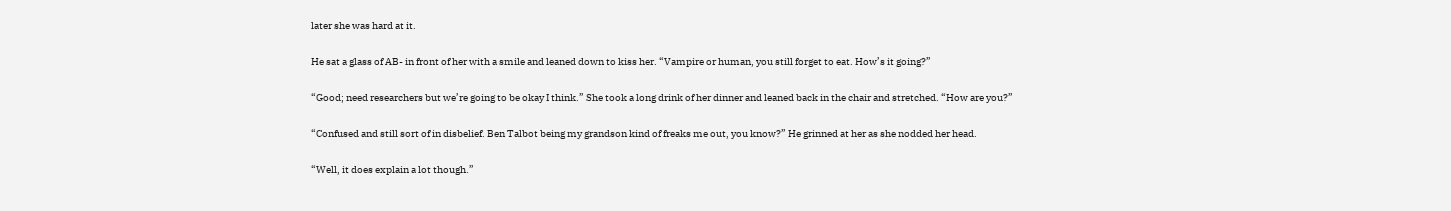later she was hard at it.

He sat a glass of AB- in front of her with a smile and leaned down to kiss her. “Vampire or human, you still forget to eat. How’s it going?”

“Good; need researchers but we’re going to be okay I think.” She took a long drink of her dinner and leaned back in the chair and stretched. “How are you?”

“Confused and still sort of in disbelief. Ben Talbot being my grandson kind of freaks me out, you know?” He grinned at her as she nodded her head.

“Well, it does explain a lot though.”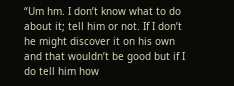“Um hm. I don’t know what to do about it; tell him or not. If I don’t he might discover it on his own and that wouldn’t be good but if I do tell him how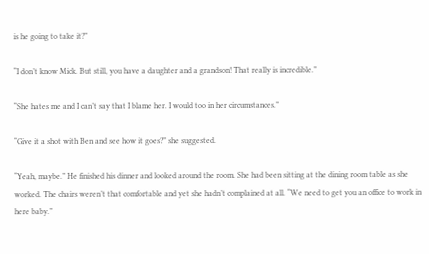is he going to take it?”

“I don’t know Mick. But still, you have a daughter and a grandson! That really is incredible.”

“She hates me and I can’t say that I blame her. I would too in her circumstances.”

“Give it a shot with Ben and see how it goes?” she suggested.

“Yeah, maybe.” He finished his dinner and looked around the room. She had been sitting at the dining room table as she worked. The chairs weren’t that comfortable and yet she hadn’t complained at all. “We need to get you an office to work in here baby.”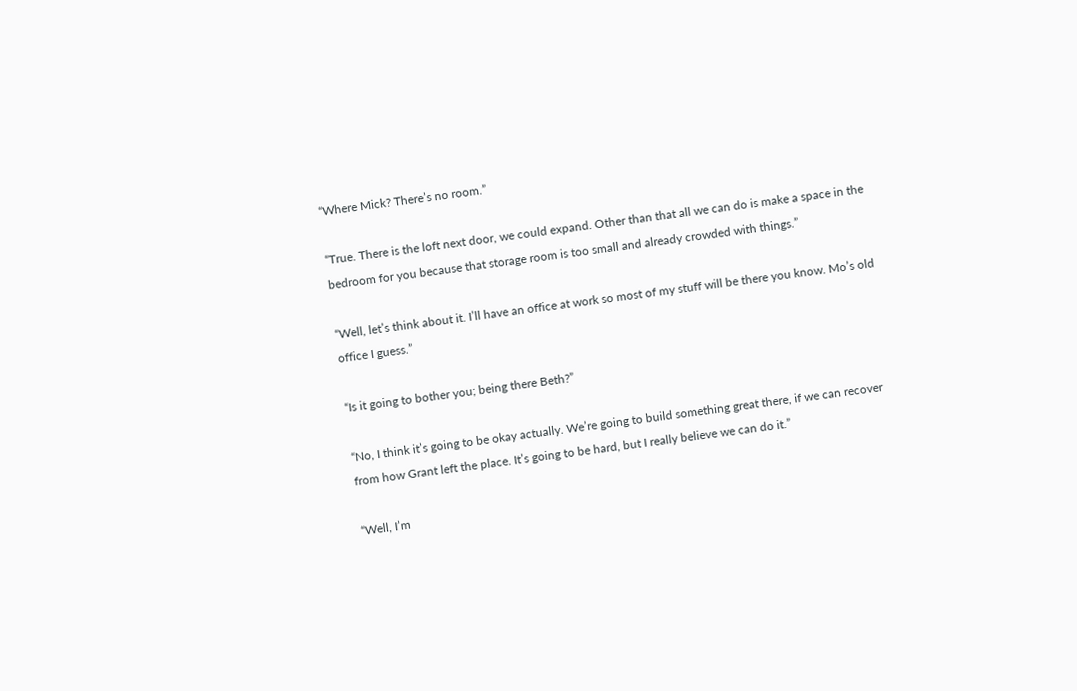“Where Mick? There’s no room.”

“True. There is the loft next door, we could expand. Other than that all we can do is make a space in the bedroom for you because that storage room is too small and already crowded with things.”

“Well, let’s think about it. I’ll have an office at work so most of my stuff will be there you know. Mo’s old office I guess.”

“Is it going to bother you; being there Beth?”

“No, I think it’s going to be okay actually. We’re going to build something great there, if we can recover from how Grant left the place. It’s going to be hard, but I really believe we can do it.”

“Well, I’m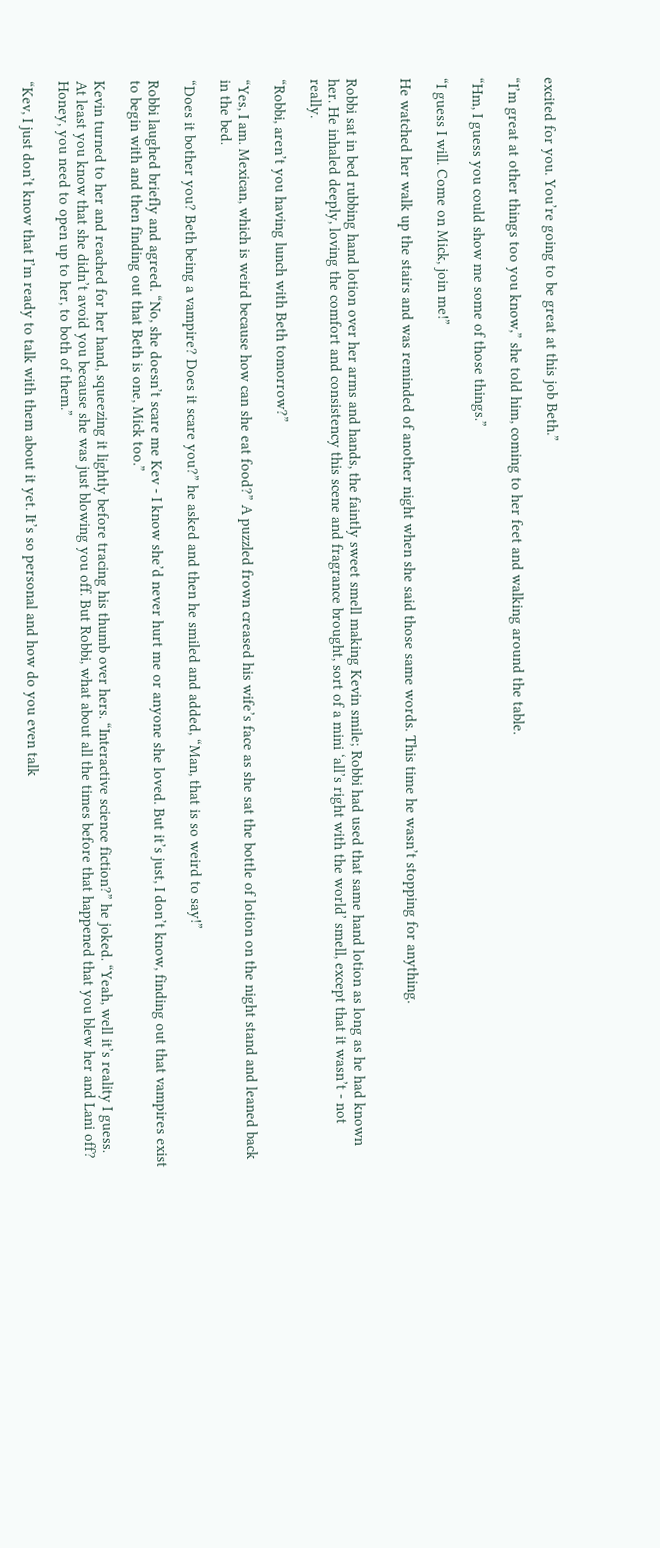excited for you. You’re going to be great at this job Beth.”

“I’m great at other things too you know,” she told him, coming to her feet and walking around the table.

“Hm, I guess you could show me some of those things.”

“I guess I will. Come on Mick, join me!”

He watched her walk up the stairs and was reminded of another night when she said those same words. This time he wasn’t stopping for anything.


Robbi sat in bed rubbing hand lotion over her arms and hands, the faintly sweet smell making Kevin smile; Robbi had used that same hand lotion as long as he had known her. He inhaled deeply, loving the comfort and consistency this scene and fragrance brought, sort of a mini ‘all’s right with the world’ smell, except that it wasn’t - not really.

“Robbi, aren’t you having lunch with Beth tomorrow?”

“Yes, I am. Mexican, which is weird because how can she eat food?” A puzzled frown creased his wife’s face as she sat the bottle of lotion on the night stand and leaned back in the bed.

“Does it bother you? Beth being a vampire? Does it scare you?” he asked and then he smiled and added, “Man, that is so weird to say!”

Robbi laughed briefly and agreed. “No, she doesn’t scare me Kev - I know she’d never hurt me or anyone she loved. But it’s just, I don’t know, finding out that vampires exist to begin with and then finding out that Beth is one, Mick too.”

Kevin turned to her and reached for her hand, squeezing it lightly before tracing his thumb over hers. “Interactive science fiction?” he joked. “Yeah, well it’s reality I guess. At least you know that she didn’t avoid you because she was just blowing you off. But Robbi, what about all the times before that happened that you blew her and Lani off? Honey, you need to open up to her, to both of them.”

“Kev, I just don’t know that I’m ready to talk with them about it yet. It’s so personal and how do you even talk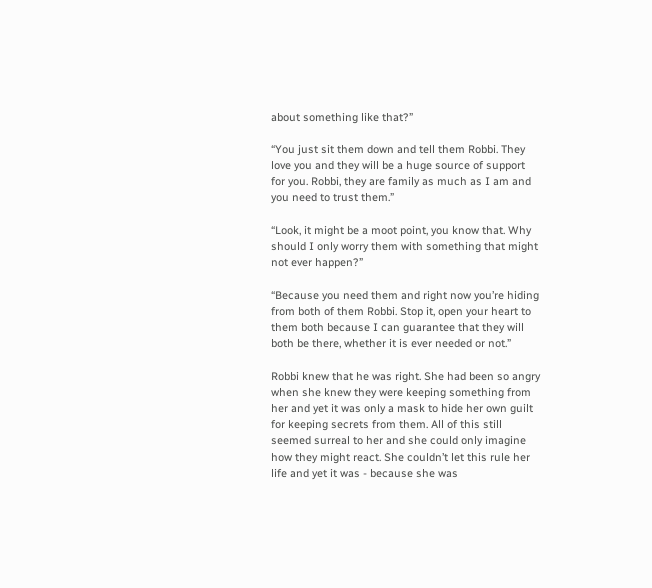about something like that?”

“You just sit them down and tell them Robbi. They love you and they will be a huge source of support for you. Robbi, they are family as much as I am and you need to trust them.”

“Look, it might be a moot point, you know that. Why should I only worry them with something that might not ever happen?”

“Because you need them and right now you’re hiding from both of them Robbi. Stop it, open your heart to them both because I can guarantee that they will both be there, whether it is ever needed or not.”

Robbi knew that he was right. She had been so angry when she knew they were keeping something from her and yet it was only a mask to hide her own guilt for keeping secrets from them. All of this still seemed surreal to her and she could only imagine how they might react. She couldn’t let this rule her life and yet it was - because she was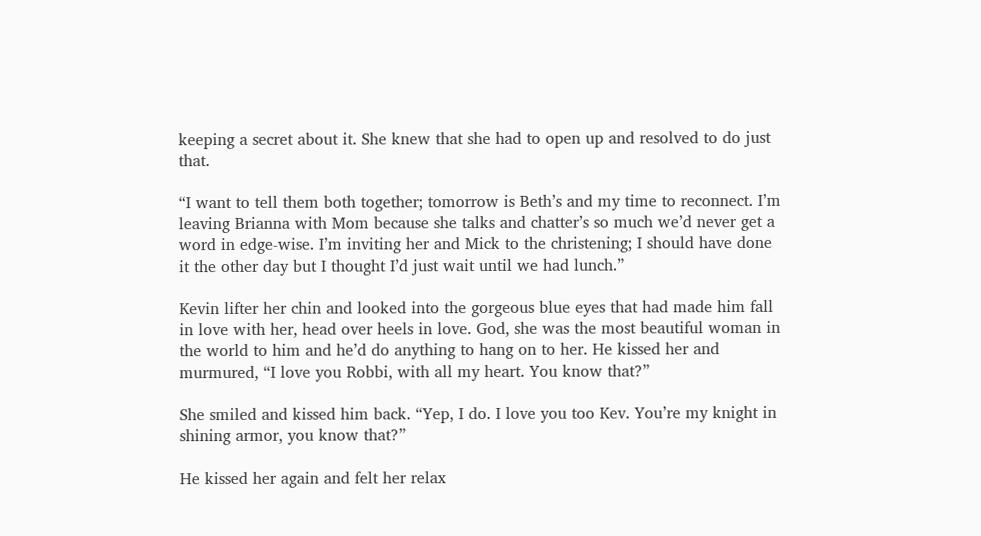keeping a secret about it. She knew that she had to open up and resolved to do just that.

“I want to tell them both together; tomorrow is Beth’s and my time to reconnect. I’m leaving Brianna with Mom because she talks and chatter’s so much we’d never get a word in edge-wise. I’m inviting her and Mick to the christening; I should have done it the other day but I thought I’d just wait until we had lunch.”

Kevin lifter her chin and looked into the gorgeous blue eyes that had made him fall in love with her, head over heels in love. God, she was the most beautiful woman in the world to him and he’d do anything to hang on to her. He kissed her and murmured, “I love you Robbi, with all my heart. You know that?”

She smiled and kissed him back. “Yep, I do. I love you too Kev. You’re my knight in shining armor, you know that?”

He kissed her again and felt her relax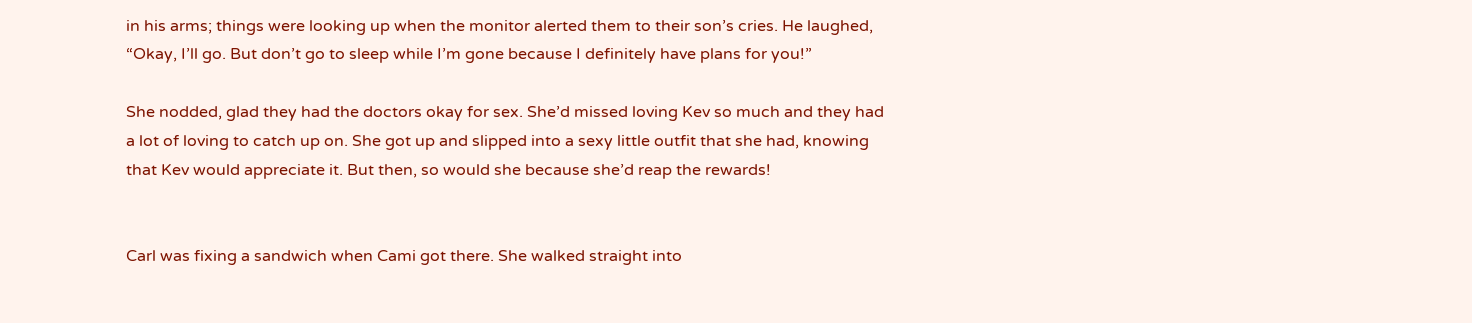in his arms; things were looking up when the monitor alerted them to their son’s cries. He laughed, “Okay, I’ll go. But don’t go to sleep while I’m gone because I definitely have plans for you!”

She nodded, glad they had the doctors okay for sex. She’d missed loving Kev so much and they had a lot of loving to catch up on. She got up and slipped into a sexy little outfit that she had, knowing that Kev would appreciate it. But then, so would she because she’d reap the rewards!


Carl was fixing a sandwich when Cami got there. She walked straight into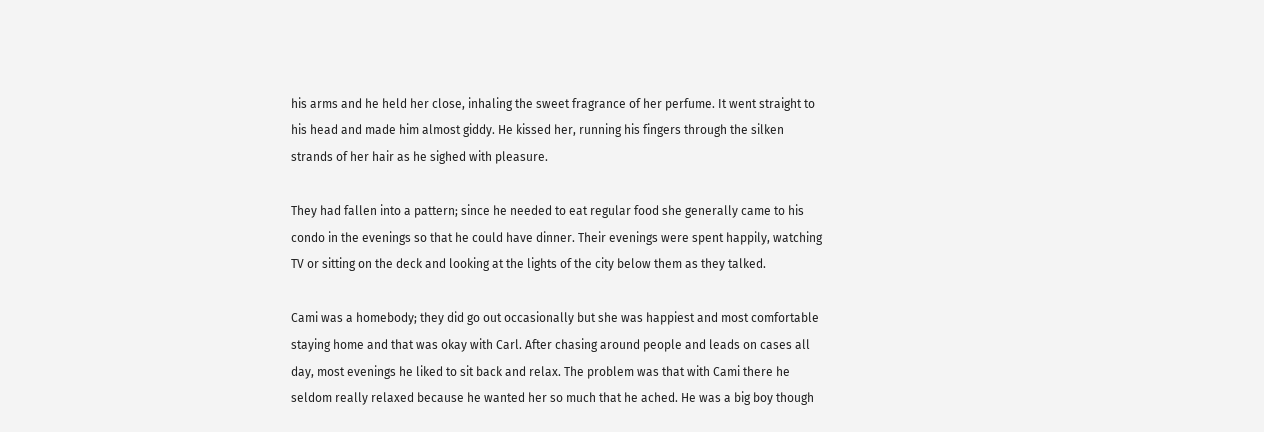his arms and he held her close, inhaling the sweet fragrance of her perfume. It went straight to his head and made him almost giddy. He kissed her, running his fingers through the silken strands of her hair as he sighed with pleasure.

They had fallen into a pattern; since he needed to eat regular food she generally came to his condo in the evenings so that he could have dinner. Their evenings were spent happily, watching TV or sitting on the deck and looking at the lights of the city below them as they talked.

Cami was a homebody; they did go out occasionally but she was happiest and most comfortable staying home and that was okay with Carl. After chasing around people and leads on cases all day, most evenings he liked to sit back and relax. The problem was that with Cami there he seldom really relaxed because he wanted her so much that he ached. He was a big boy though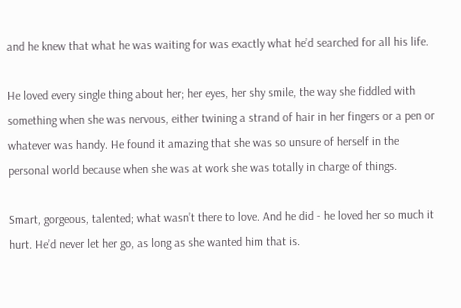and he knew that what he was waiting for was exactly what he’d searched for all his life.

He loved every single thing about her; her eyes, her shy smile, the way she fiddled with something when she was nervous, either twining a strand of hair in her fingers or a pen or whatever was handy. He found it amazing that she was so unsure of herself in the personal world because when she was at work she was totally in charge of things.

Smart, gorgeous, talented; what wasn’t there to love. And he did - he loved her so much it hurt. He’d never let her go, as long as she wanted him that is.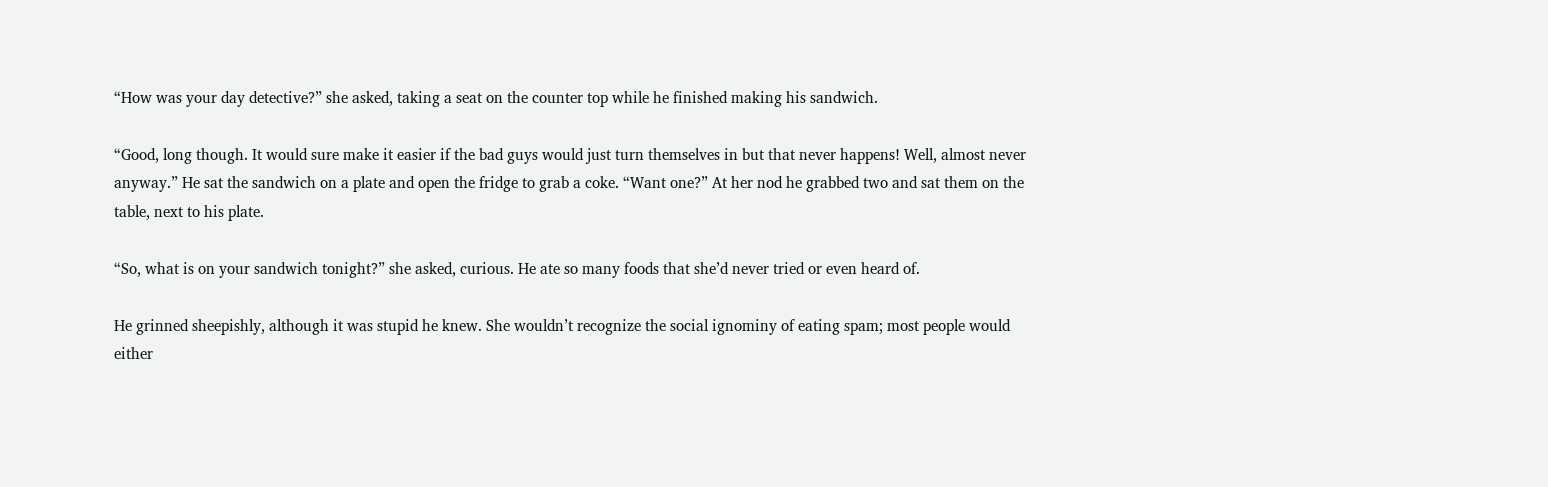“How was your day detective?” she asked, taking a seat on the counter top while he finished making his sandwich.

“Good, long though. It would sure make it easier if the bad guys would just turn themselves in but that never happens! Well, almost never anyway.” He sat the sandwich on a plate and open the fridge to grab a coke. “Want one?” At her nod he grabbed two and sat them on the table, next to his plate.

“So, what is on your sandwich tonight?” she asked, curious. He ate so many foods that she’d never tried or even heard of.

He grinned sheepishly, although it was stupid he knew. She wouldn’t recognize the social ignominy of eating spam; most people would either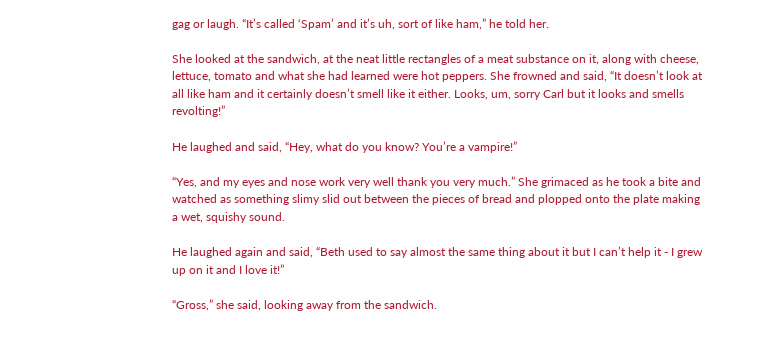gag or laugh. “It’s called ‘Spam’ and it’s uh, sort of like ham,” he told her.

She looked at the sandwich, at the neat little rectangles of a meat substance on it, along with cheese, lettuce, tomato and what she had learned were hot peppers. She frowned and said, “It doesn’t look at all like ham and it certainly doesn’t smell like it either. Looks, um, sorry Carl but it looks and smells revolting!”

He laughed and said, “Hey, what do you know? You’re a vampire!”

“Yes, and my eyes and nose work very well thank you very much.” She grimaced as he took a bite and watched as something slimy slid out between the pieces of bread and plopped onto the plate making a wet, squishy sound.

He laughed again and said, “Beth used to say almost the same thing about it but I can’t help it - I grew up on it and I love it!”

“Gross,” she said, looking away from the sandwich.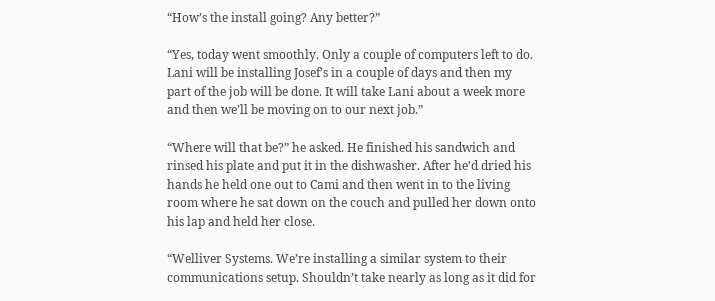“How’s the install going? Any better?”

“Yes, today went smoothly. Only a couple of computers left to do. Lani will be installing Josef’s in a couple of days and then my part of the job will be done. It will take Lani about a week more and then we’ll be moving on to our next job.”

“Where will that be?” he asked. He finished his sandwich and rinsed his plate and put it in the dishwasher. After he’d dried his hands he held one out to Cami and then went in to the living room where he sat down on the couch and pulled her down onto his lap and held her close.

“Welliver Systems. We’re installing a similar system to their communications setup. Shouldn’t take nearly as long as it did for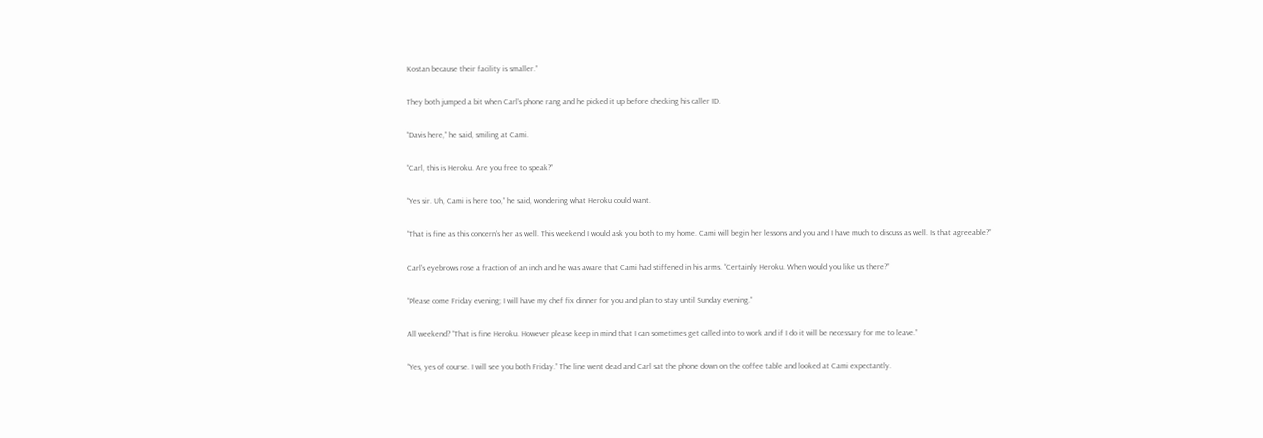Kostan because their facility is smaller.”

They both jumped a bit when Carl’s phone rang and he picked it up before checking his caller ID.

“Davis here,” he said, smiling at Cami.

“Carl, this is Heroku. Are you free to speak?”

“Yes sir. Uh, Cami is here too,” he said, wondering what Heroku could want.

“That is fine as this concern’s her as well. This weekend I would ask you both to my home. Cami will begin her lessons and you and I have much to discuss as well. Is that agreeable?”

Carl’s eyebrows rose a fraction of an inch and he was aware that Cami had stiffened in his arms. “Certainly Heroku. When would you like us there?”

“Please come Friday evening; I will have my chef fix dinner for you and plan to stay until Sunday evening.”

All weekend? “That is fine Heroku. However please keep in mind that I can sometimes get called into to work and if I do it will be necessary for me to leave.”

“Yes, yes of course. I will see you both Friday.” The line went dead and Carl sat the phone down on the coffee table and looked at Cami expectantly.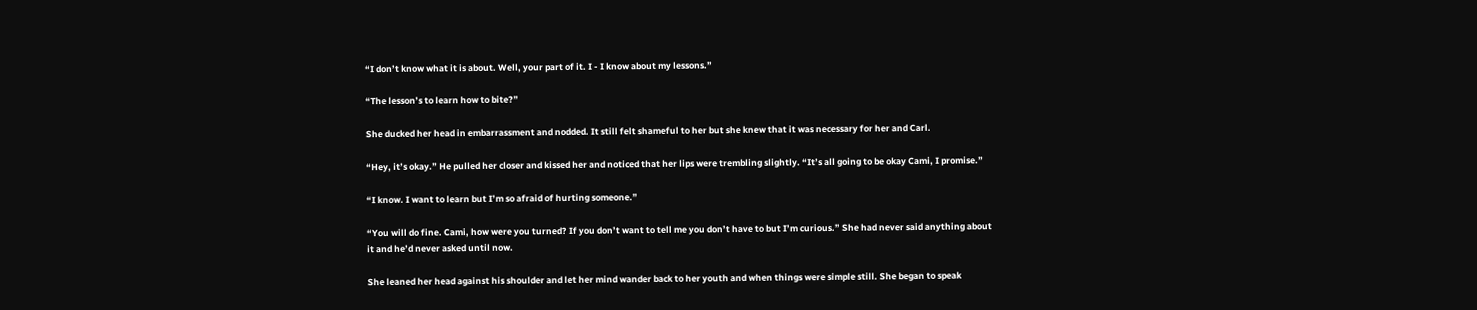“I don’t know what it is about. Well, your part of it. I - I know about my lessons.”

“The lesson’s to learn how to bite?”

She ducked her head in embarrassment and nodded. It still felt shameful to her but she knew that it was necessary for her and Carl.

“Hey, it’s okay.” He pulled her closer and kissed her and noticed that her lips were trembling slightly. “It’s all going to be okay Cami, I promise.”

“I know. I want to learn but I’m so afraid of hurting someone.”

“You will do fine. Cami, how were you turned? If you don’t want to tell me you don’t have to but I’m curious.” She had never said anything about it and he’d never asked until now.

She leaned her head against his shoulder and let her mind wander back to her youth and when things were simple still. She began to speak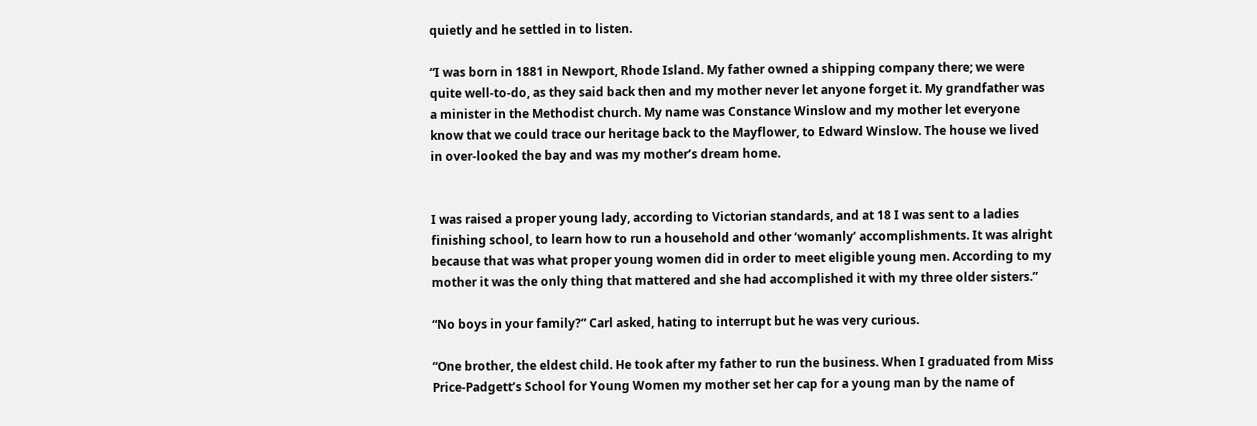quietly and he settled in to listen.

“I was born in 1881 in Newport, Rhode Island. My father owned a shipping company there; we were quite well-to-do, as they said back then and my mother never let anyone forget it. My grandfather was a minister in the Methodist church. My name was Constance Winslow and my mother let everyone know that we could trace our heritage back to the Mayflower, to Edward Winslow. The house we lived in over-looked the bay and was my mother’s dream home.


I was raised a proper young lady, according to Victorian standards, and at 18 I was sent to a ladies finishing school, to learn how to run a household and other ‘womanly’ accomplishments. It was alright because that was what proper young women did in order to meet eligible young men. According to my mother it was the only thing that mattered and she had accomplished it with my three older sisters.”

“No boys in your family?” Carl asked, hating to interrupt but he was very curious.

“One brother, the eldest child. He took after my father to run the business. When I graduated from Miss Price-Padgett’s School for Young Women my mother set her cap for a young man by the name of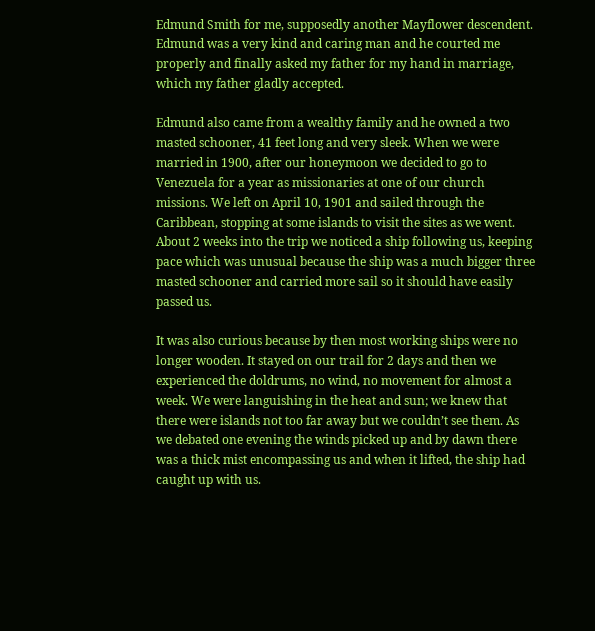Edmund Smith for me, supposedly another Mayflower descendent. Edmund was a very kind and caring man and he courted me properly and finally asked my father for my hand in marriage, which my father gladly accepted.

Edmund also came from a wealthy family and he owned a two masted schooner, 41 feet long and very sleek. When we were married in 1900, after our honeymoon we decided to go to Venezuela for a year as missionaries at one of our church missions. We left on April 10, 1901 and sailed through the Caribbean, stopping at some islands to visit the sites as we went. About 2 weeks into the trip we noticed a ship following us, keeping pace which was unusual because the ship was a much bigger three masted schooner and carried more sail so it should have easily passed us.

It was also curious because by then most working ships were no longer wooden. It stayed on our trail for 2 days and then we experienced the doldrums, no wind, no movement for almost a week. We were languishing in the heat and sun; we knew that there were islands not too far away but we couldn’t see them. As we debated one evening the winds picked up and by dawn there was a thick mist encompassing us and when it lifted, the ship had caught up with us.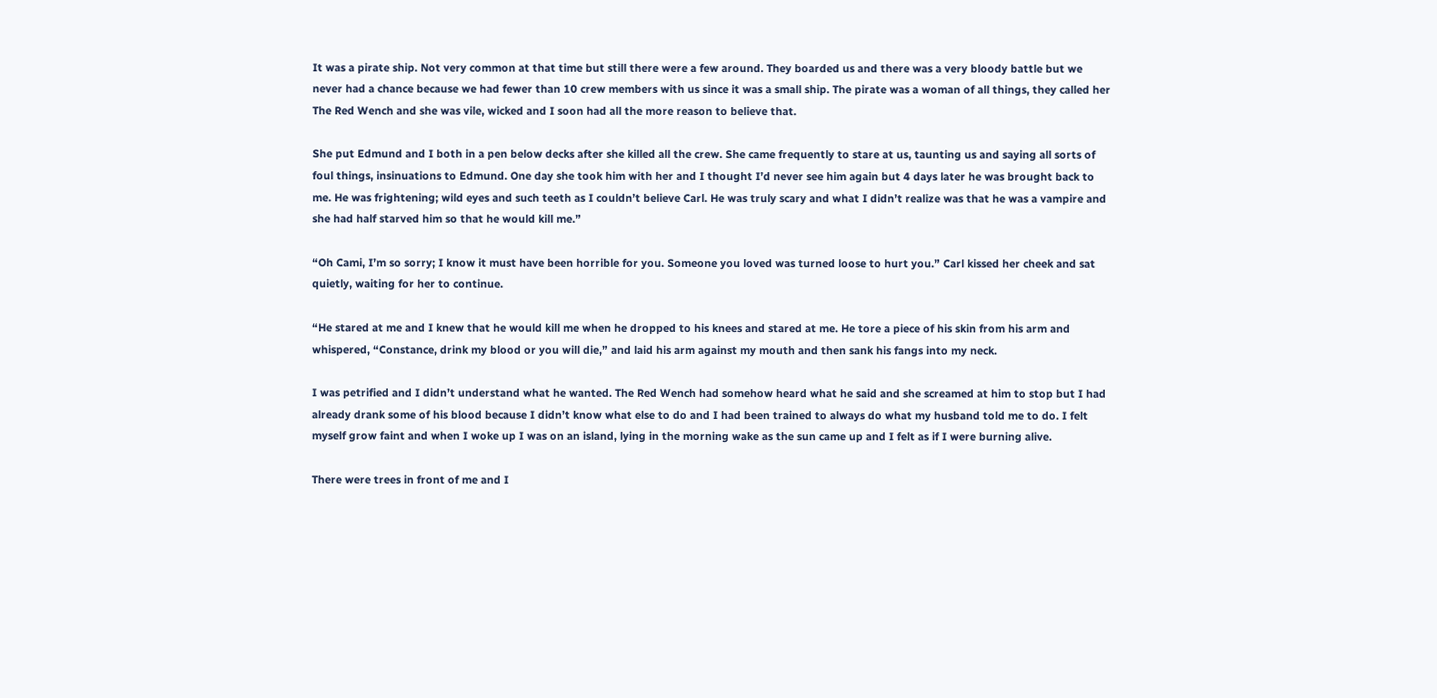It was a pirate ship. Not very common at that time but still there were a few around. They boarded us and there was a very bloody battle but we never had a chance because we had fewer than 10 crew members with us since it was a small ship. The pirate was a woman of all things, they called her The Red Wench and she was vile, wicked and I soon had all the more reason to believe that.

She put Edmund and I both in a pen below decks after she killed all the crew. She came frequently to stare at us, taunting us and saying all sorts of foul things, insinuations to Edmund. One day she took him with her and I thought I’d never see him again but 4 days later he was brought back to me. He was frightening; wild eyes and such teeth as I couldn’t believe Carl. He was truly scary and what I didn’t realize was that he was a vampire and she had half starved him so that he would kill me.”

“Oh Cami, I’m so sorry; I know it must have been horrible for you. Someone you loved was turned loose to hurt you.” Carl kissed her cheek and sat quietly, waiting for her to continue.

“He stared at me and I knew that he would kill me when he dropped to his knees and stared at me. He tore a piece of his skin from his arm and whispered, “Constance, drink my blood or you will die,” and laid his arm against my mouth and then sank his fangs into my neck.

I was petrified and I didn’t understand what he wanted. The Red Wench had somehow heard what he said and she screamed at him to stop but I had already drank some of his blood because I didn’t know what else to do and I had been trained to always do what my husband told me to do. I felt myself grow faint and when I woke up I was on an island, lying in the morning wake as the sun came up and I felt as if I were burning alive.

There were trees in front of me and I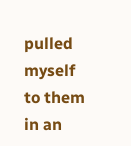pulled myself to them in an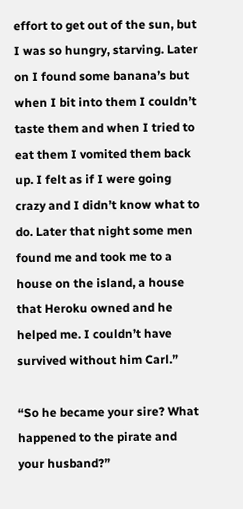effort to get out of the sun, but I was so hungry, starving. Later on I found some banana’s but when I bit into them I couldn’t taste them and when I tried to eat them I vomited them back up. I felt as if I were going crazy and I didn’t know what to do. Later that night some men found me and took me to a house on the island, a house that Heroku owned and he helped me. I couldn’t have survived without him Carl.”

“So he became your sire? What happened to the pirate and your husband?”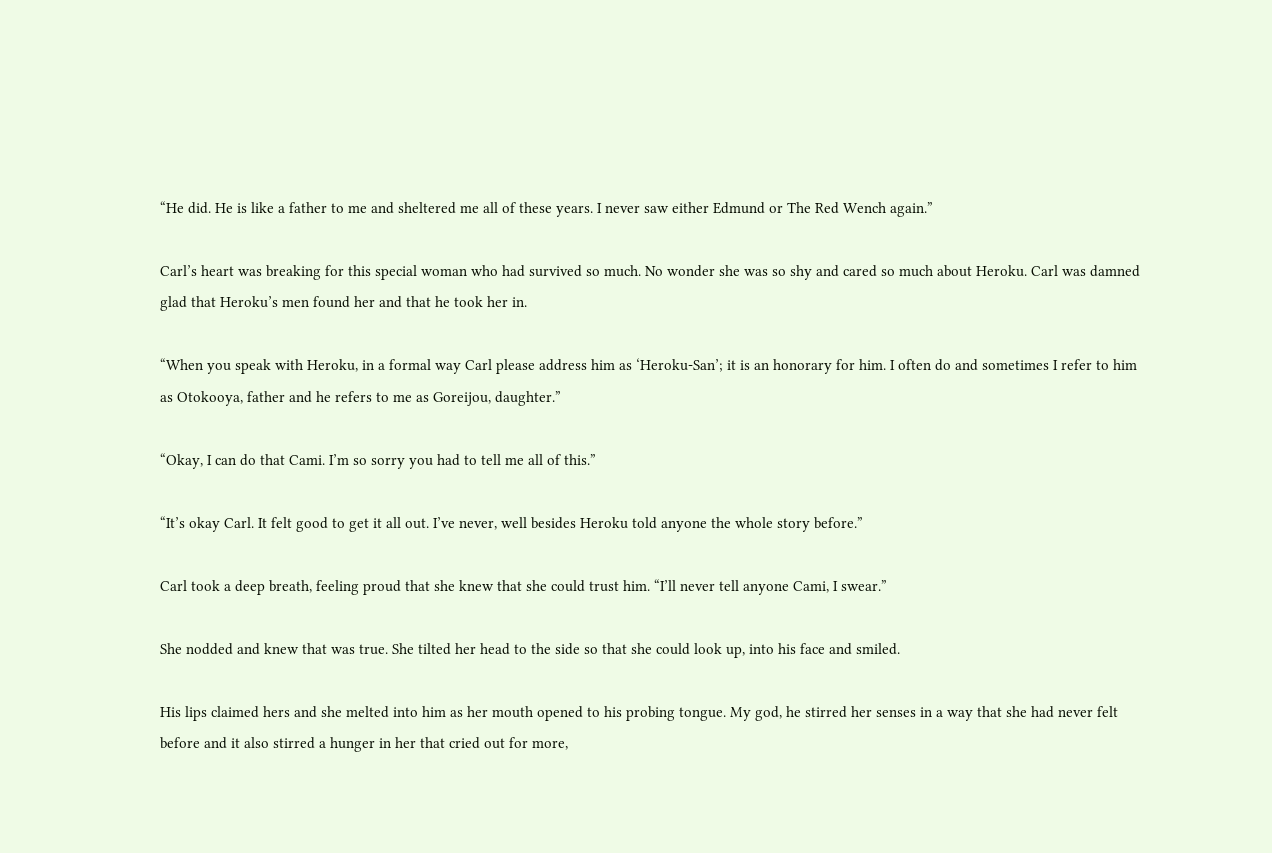“He did. He is like a father to me and sheltered me all of these years. I never saw either Edmund or The Red Wench again.”

Carl’s heart was breaking for this special woman who had survived so much. No wonder she was so shy and cared so much about Heroku. Carl was damned glad that Heroku’s men found her and that he took her in.

“When you speak with Heroku, in a formal way Carl please address him as ‘Heroku-San’; it is an honorary for him. I often do and sometimes I refer to him as Otokooya, father and he refers to me as Goreijou, daughter.”

“Okay, I can do that Cami. I’m so sorry you had to tell me all of this.”

“It’s okay Carl. It felt good to get it all out. I’ve never, well besides Heroku told anyone the whole story before.”

Carl took a deep breath, feeling proud that she knew that she could trust him. “I’ll never tell anyone Cami, I swear.”

She nodded and knew that was true. She tilted her head to the side so that she could look up, into his face and smiled.

His lips claimed hers and she melted into him as her mouth opened to his probing tongue. My god, he stirred her senses in a way that she had never felt before and it also stirred a hunger in her that cried out for more,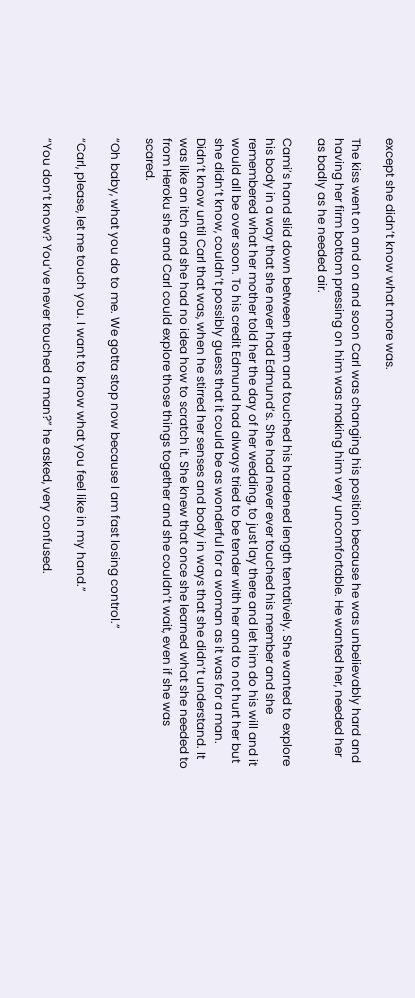except she didn’t know what more was.

The kiss went on and on and soon Carl was changing his position because he was unbelievably hard and having her firm bottom pressing on him was making him very uncomfortable. He wanted her, needed her as badly as he needed air.

Cami’s hand slid down between them and touched his hardened length tentatively. She wanted to explore his body in a way that she never had Edmund’s. She had never ever touched his member and she remembered what her mother told her the day of her wedding, to just lay there and let him do his will and it would all be over soon. To his credit Edmund had always tried to be tender with her and to not hurt her but she didn’t know, couldn’t possibly guess that it could be as wonderful for a woman as it was for a man. Didn’t know until Carl that was, when he stirred her senses and body in ways that she didn’t understand. It was like an itch and she had no idea how to scratch it. She knew that once she learned what she needed to from Heroku she and Carl could explore those things together and she couldn’t wait, even if she was scared.

“Oh baby, what you do to me. We gotta stop now because I am fast losing control.”

“Carl, please, let me touch you. I want to know what you feel like in my hand.”

“You don’t know? You’ve never touched a man?” he asked, very confused.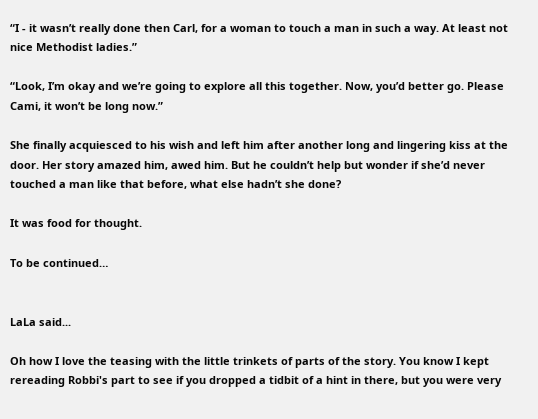“I - it wasn’t really done then Carl, for a woman to touch a man in such a way. At least not nice Methodist ladies.”

“Look, I’m okay and we’re going to explore all this together. Now, you’d better go. Please Cami, it won’t be long now.”

She finally acquiesced to his wish and left him after another long and lingering kiss at the door. Her story amazed him, awed him. But he couldn’t help but wonder if she’d never touched a man like that before, what else hadn’t she done?

It was food for thought.

To be continued…


LaLa said...

Oh how I love the teasing with the little trinkets of parts of the story. You know I kept rereading Robbi's part to see if you dropped a tidbit of a hint in there, but you were very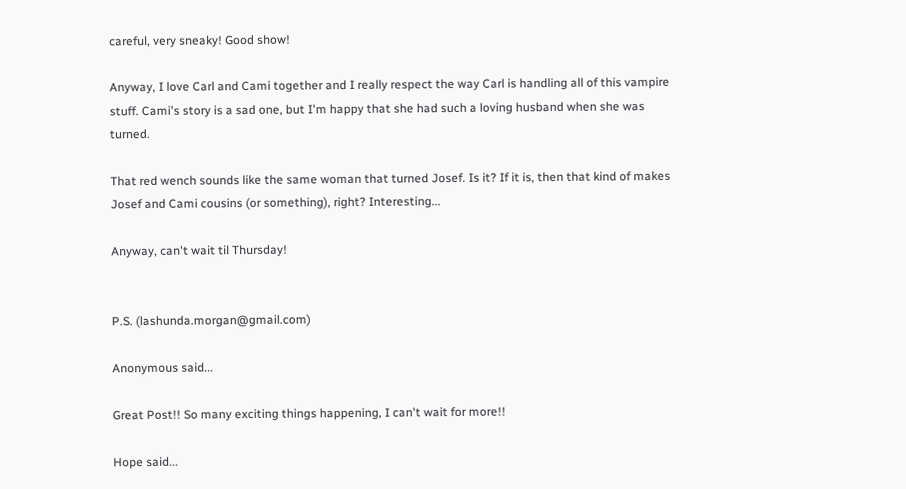careful, very sneaky! Good show!

Anyway, I love Carl and Cami together and I really respect the way Carl is handling all of this vampire stuff. Cami's story is a sad one, but I'm happy that she had such a loving husband when she was turned.

That red wench sounds like the same woman that turned Josef. Is it? If it is, then that kind of makes Josef and Cami cousins (or something), right? Interesting...

Anyway, can't wait til Thursday!


P.S. (lashunda.morgan@gmail.com)

Anonymous said...

Great Post!! So many exciting things happening, I can't wait for more!!

Hope said...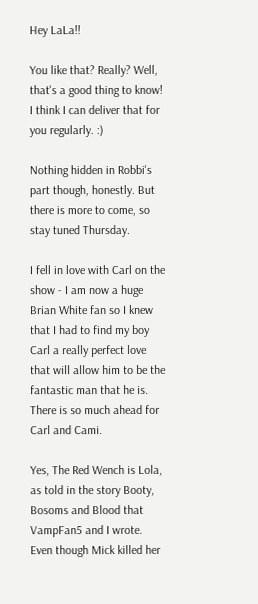Hey LaLa!!

You like that? Really? Well, that's a good thing to know! I think I can deliver that for you regularly. :)

Nothing hidden in Robbi's part though, honestly. But there is more to come, so stay tuned Thursday.

I fell in love with Carl on the show - I am now a huge Brian White fan so I knew that I had to find my boy Carl a really perfect love that will allow him to be the fantastic man that he is. There is so much ahead for Carl and Cami.

Yes, The Red Wench is Lola, as told in the story Booty, Bosoms and Blood that VampFan5 and I wrote. Even though Mick killed her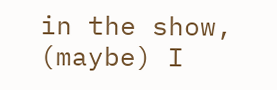in the show, (maybe) I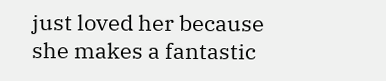just loved her because she makes a fantastic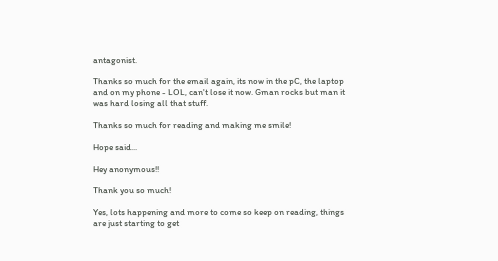antagonist.

Thanks so much for the email again, its now in the pC, the laptop and on my phone - LOL, can't lose it now. Gman rocks but man it was hard losing all that stuff.

Thanks so much for reading and making me smile!

Hope said...

Hey anonymous!!

Thank you so much!

Yes, lots happening and more to come so keep on reading, things are just starting to get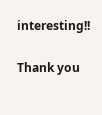interesting!!

Thank you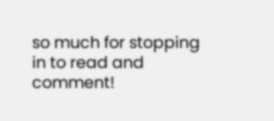so much for stopping in to read and comment!